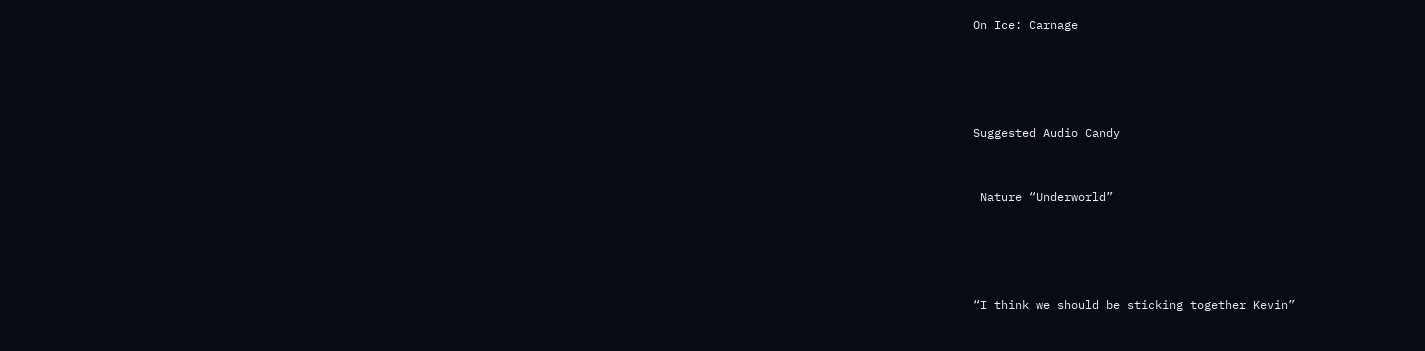On Ice: Carnage




Suggested Audio Candy


 Nature “Underworld”




“I think we should be sticking together Kevin”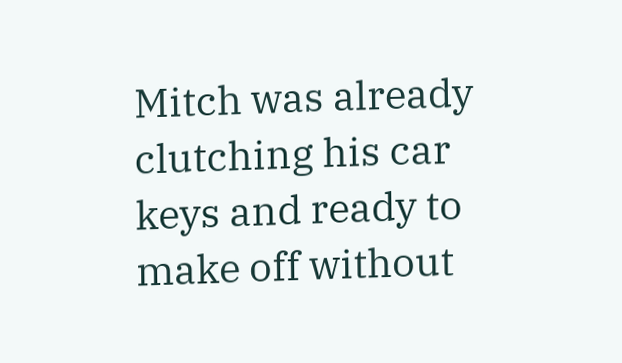Mitch was already clutching his car keys and ready to make off without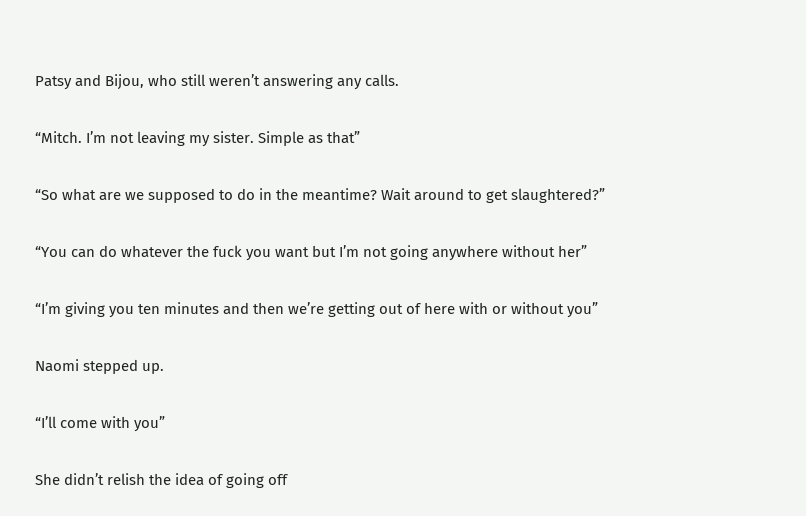Patsy and Bijou, who still weren’t answering any calls.

“Mitch. I’m not leaving my sister. Simple as that”

“So what are we supposed to do in the meantime? Wait around to get slaughtered?”

“You can do whatever the fuck you want but I’m not going anywhere without her”

“I’m giving you ten minutes and then we’re getting out of here with or without you”

Naomi stepped up.

“I’ll come with you”

She didn’t relish the idea of going off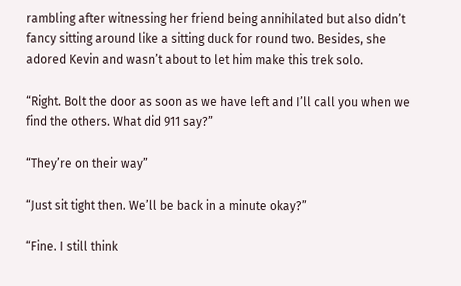rambling after witnessing her friend being annihilated but also didn’t fancy sitting around like a sitting duck for round two. Besides, she adored Kevin and wasn’t about to let him make this trek solo.

“Right. Bolt the door as soon as we have left and I’ll call you when we find the others. What did 911 say?”

“They’re on their way”

“Just sit tight then. We’ll be back in a minute okay?”

“Fine. I still think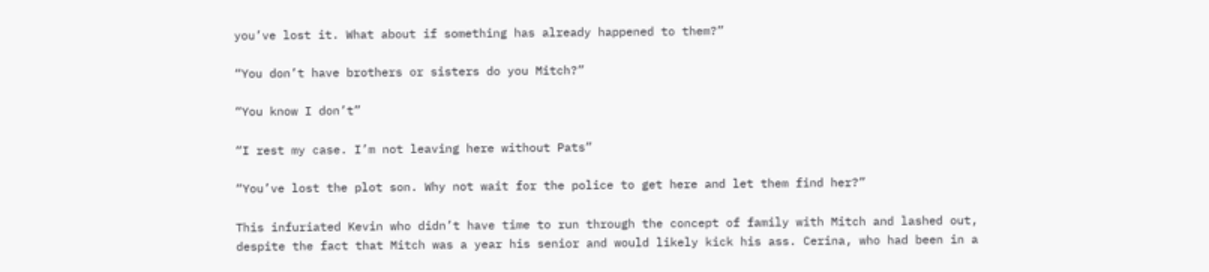you’ve lost it. What about if something has already happened to them?”

“You don’t have brothers or sisters do you Mitch?”

“You know I don’t”

“I rest my case. I’m not leaving here without Pats”

“You’ve lost the plot son. Why not wait for the police to get here and let them find her?”

This infuriated Kevin who didn’t have time to run through the concept of family with Mitch and lashed out, despite the fact that Mitch was a year his senior and would likely kick his ass. Cerina, who had been in a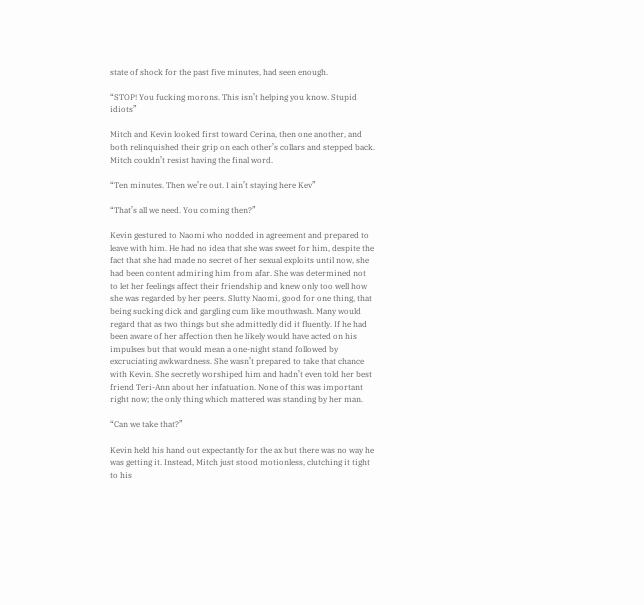state of shock for the past five minutes, had seen enough.

“STOP! You fucking morons. This isn’t helping you know. Stupid idiots”

Mitch and Kevin looked first toward Cerina, then one another, and both relinquished their grip on each other’s collars and stepped back. Mitch couldn’t resist having the final word.

“Ten minutes. Then we’re out. I ain’t staying here Kev”

“That’s all we need. You coming then?”

Kevin gestured to Naomi who nodded in agreement and prepared to leave with him. He had no idea that she was sweet for him, despite the fact that she had made no secret of her sexual exploits until now, she had been content admiring him from afar. She was determined not to let her feelings affect their friendship and knew only too well how she was regarded by her peers. Slutty Naomi, good for one thing, that being sucking dick and gargling cum like mouthwash. Many would regard that as two things but she admittedly did it fluently. If he had been aware of her affection then he likely would have acted on his impulses but that would mean a one-night stand followed by excruciating awkwardness. She wasn’t prepared to take that chance with Kevin. She secretly worshiped him and hadn’t even told her best friend Teri-Ann about her infatuation. None of this was important right now; the only thing which mattered was standing by her man.

“Can we take that?”

Kevin held his hand out expectantly for the ax but there was no way he was getting it. Instead, Mitch just stood motionless, clutching it tight to his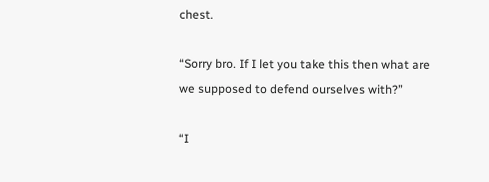chest.

“Sorry bro. If I let you take this then what are we supposed to defend ourselves with?”

“I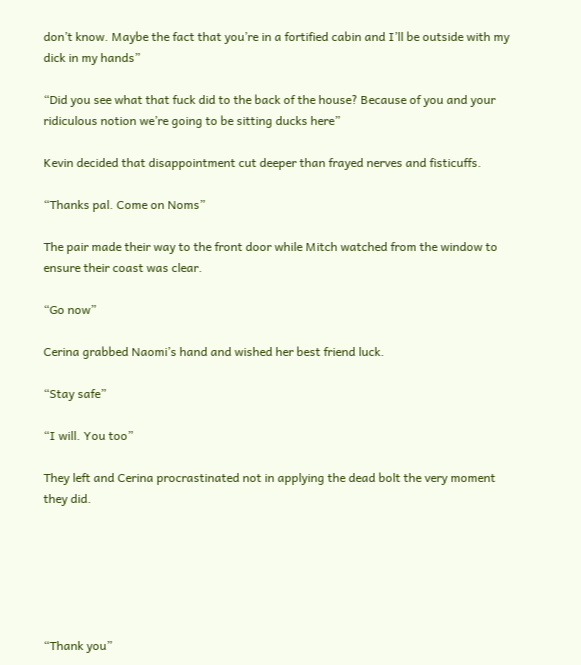don’t know. Maybe the fact that you’re in a fortified cabin and I’ll be outside with my dick in my hands”

“Did you see what that fuck did to the back of the house? Because of you and your ridiculous notion we’re going to be sitting ducks here”

Kevin decided that disappointment cut deeper than frayed nerves and fisticuffs.

“Thanks pal. Come on Noms”

The pair made their way to the front door while Mitch watched from the window to ensure their coast was clear.

“Go now”

Cerina grabbed Naomi’s hand and wished her best friend luck.

“Stay safe”

“I will. You too”

They left and Cerina procrastinated not in applying the dead bolt the very moment they did.






“Thank you”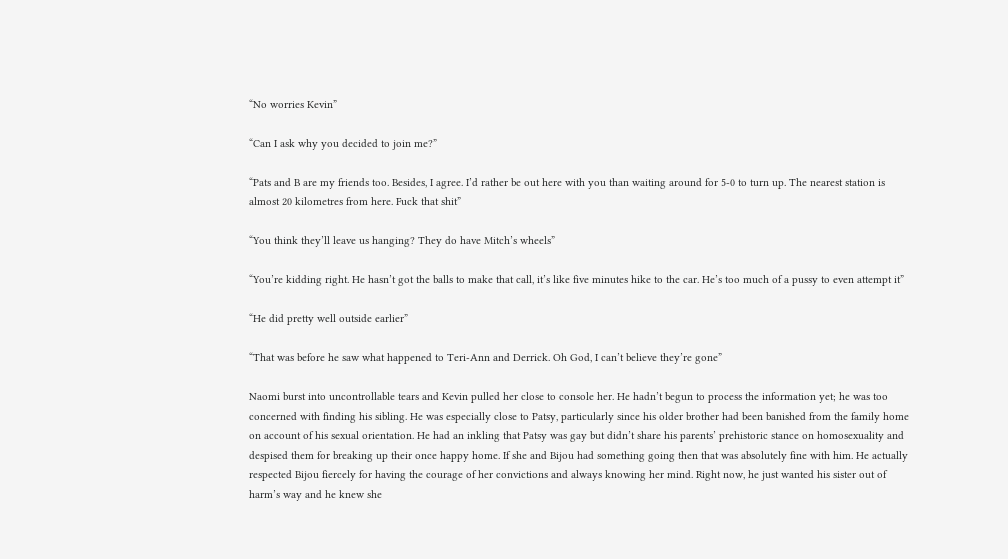“No worries Kevin”

“Can I ask why you decided to join me?”

“Pats and B are my friends too. Besides, I agree. I’d rather be out here with you than waiting around for 5-0 to turn up. The nearest station is almost 20 kilometres from here. Fuck that shit”

“You think they’ll leave us hanging? They do have Mitch’s wheels”

“You’re kidding right. He hasn’t got the balls to make that call, it’s like five minutes hike to the car. He’s too much of a pussy to even attempt it”

“He did pretty well outside earlier”

“That was before he saw what happened to Teri-Ann and Derrick. Oh God, I can’t believe they’re gone”

Naomi burst into uncontrollable tears and Kevin pulled her close to console her. He hadn’t begun to process the information yet; he was too concerned with finding his sibling. He was especially close to Patsy, particularly since his older brother had been banished from the family home on account of his sexual orientation. He had an inkling that Patsy was gay but didn’t share his parents’ prehistoric stance on homosexuality and despised them for breaking up their once happy home. If she and Bijou had something going then that was absolutely fine with him. He actually respected Bijou fiercely for having the courage of her convictions and always knowing her mind. Right now, he just wanted his sister out of harm’s way and he knew she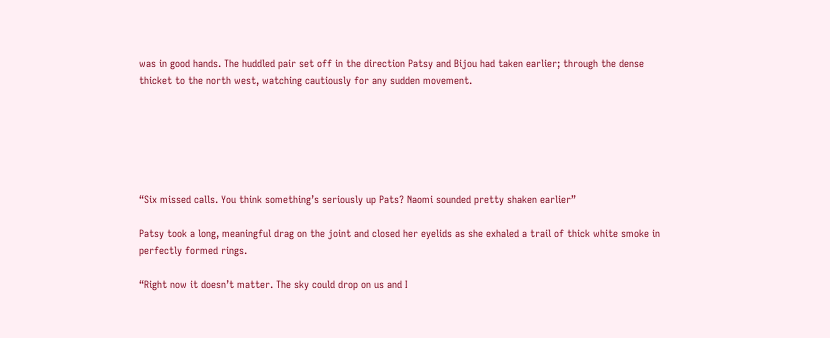was in good hands. The huddled pair set off in the direction Patsy and Bijou had taken earlier; through the dense thicket to the north west, watching cautiously for any sudden movement.






“Six missed calls. You think something’s seriously up Pats? Naomi sounded pretty shaken earlier”

Patsy took a long, meaningful drag on the joint and closed her eyelids as she exhaled a trail of thick white smoke in perfectly formed rings.

“Right now it doesn’t matter. The sky could drop on us and I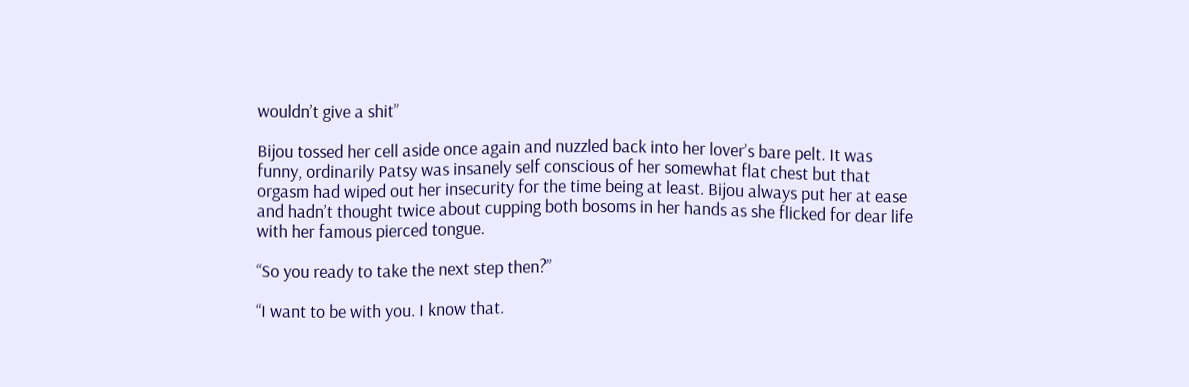wouldn’t give a shit”

Bijou tossed her cell aside once again and nuzzled back into her lover’s bare pelt. It was funny, ordinarily Patsy was insanely self conscious of her somewhat flat chest but that orgasm had wiped out her insecurity for the time being at least. Bijou always put her at ease and hadn’t thought twice about cupping both bosoms in her hands as she flicked for dear life with her famous pierced tongue.

“So you ready to take the next step then?”

“I want to be with you. I know that.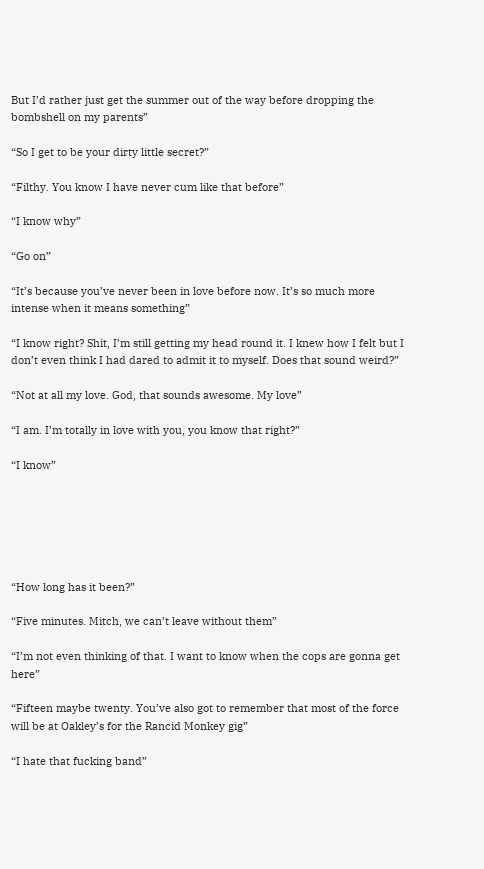But I’d rather just get the summer out of the way before dropping the bombshell on my parents”

“So I get to be your dirty little secret?”

“Filthy. You know I have never cum like that before”

“I know why”

“Go on”

“It’s because you’ve never been in love before now. It’s so much more intense when it means something”

“I know right? Shit, I’m still getting my head round it. I knew how I felt but I don’t even think I had dared to admit it to myself. Does that sound weird?”

“Not at all my love. God, that sounds awesome. My love”

“I am. I’m totally in love with you, you know that right?”

“I know”






“How long has it been?”

“Five minutes. Mitch, we can’t leave without them”

“I’m not even thinking of that. I want to know when the cops are gonna get here”

“Fifteen maybe twenty. You’ve also got to remember that most of the force will be at Oakley’s for the Rancid Monkey gig”

“I hate that fucking band”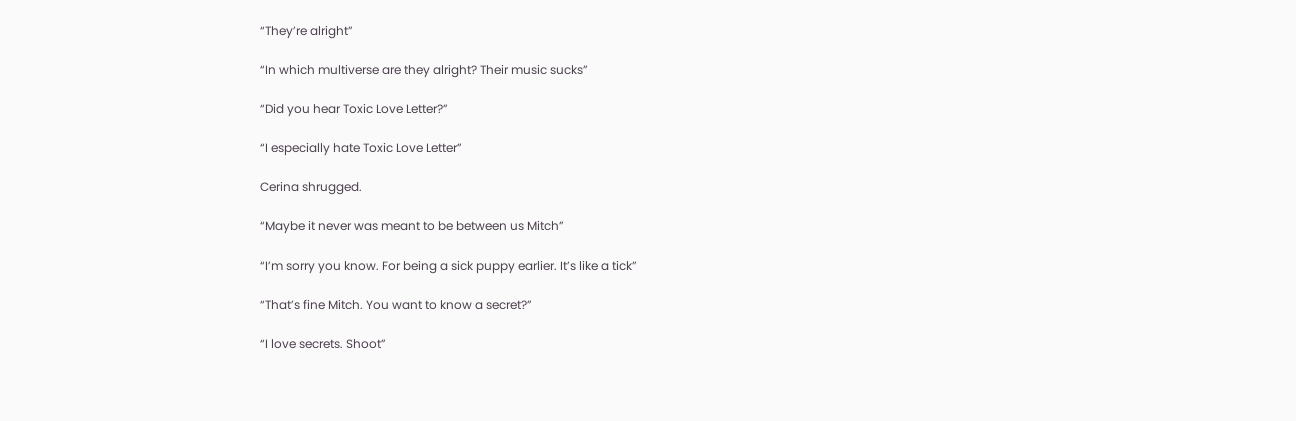“They’re alright”

“In which multiverse are they alright? Their music sucks”

“Did you hear Toxic Love Letter?”

“I especially hate Toxic Love Letter”

Cerina shrugged.

“Maybe it never was meant to be between us Mitch”

“I’m sorry you know. For being a sick puppy earlier. It’s like a tick”

“That’s fine Mitch. You want to know a secret?”

“I love secrets. Shoot”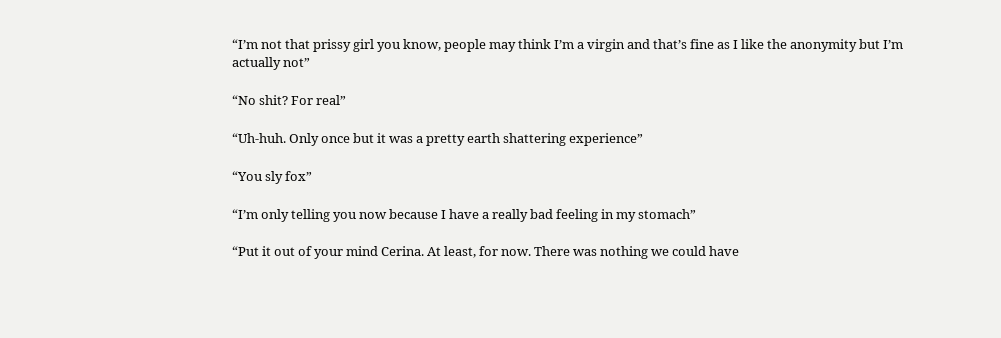“I’m not that prissy girl you know, people may think I’m a virgin and that’s fine as I like the anonymity but I’m actually not”

“No shit? For real”

“Uh-huh. Only once but it was a pretty earth shattering experience”

“You sly fox”

“I’m only telling you now because I have a really bad feeling in my stomach”

“Put it out of your mind Cerina. At least, for now. There was nothing we could have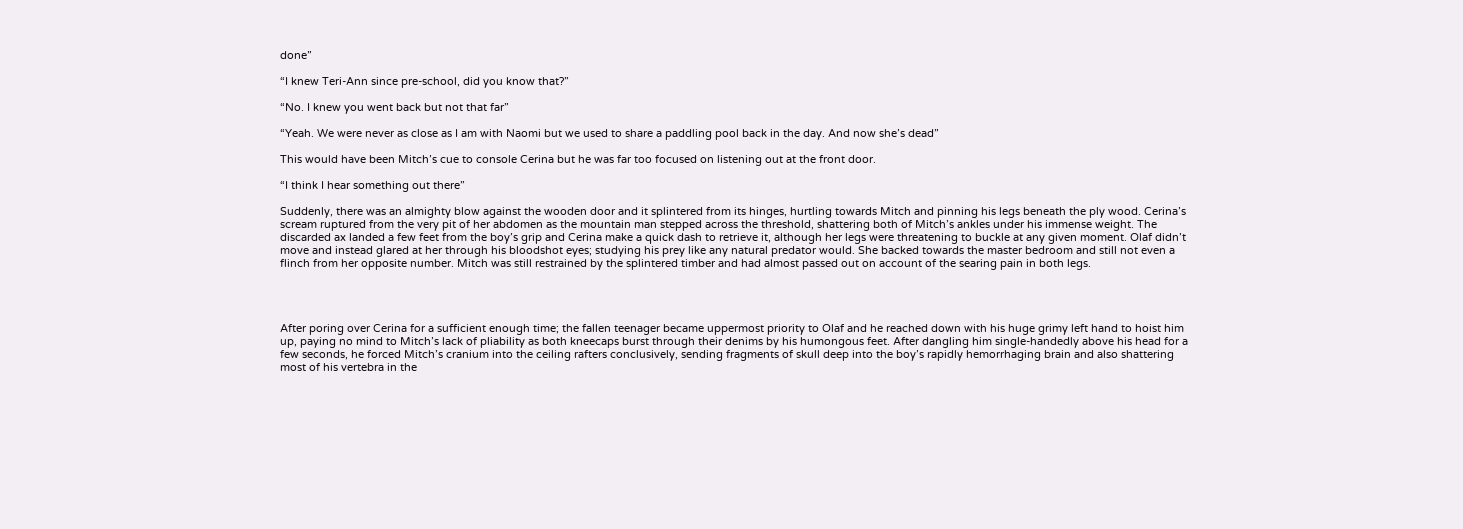done”

“I knew Teri-Ann since pre-school, did you know that?”

“No. I knew you went back but not that far”

“Yeah. We were never as close as I am with Naomi but we used to share a paddling pool back in the day. And now she’s dead”

This would have been Mitch’s cue to console Cerina but he was far too focused on listening out at the front door.

“I think I hear something out there”

Suddenly, there was an almighty blow against the wooden door and it splintered from its hinges, hurtling towards Mitch and pinning his legs beneath the ply wood. Cerina’s scream ruptured from the very pit of her abdomen as the mountain man stepped across the threshold, shattering both of Mitch’s ankles under his immense weight. The discarded ax landed a few feet from the boy’s grip and Cerina make a quick dash to retrieve it, although her legs were threatening to buckle at any given moment. Olaf didn’t move and instead glared at her through his bloodshot eyes; studying his prey like any natural predator would. She backed towards the master bedroom and still not even a flinch from her opposite number. Mitch was still restrained by the splintered timber and had almost passed out on account of the searing pain in both legs.




After poring over Cerina for a sufficient enough time; the fallen teenager became uppermost priority to Olaf and he reached down with his huge grimy left hand to hoist him up, paying no mind to Mitch’s lack of pliability as both kneecaps burst through their denims by his humongous feet. After dangling him single-handedly above his head for a few seconds, he forced Mitch’s cranium into the ceiling rafters conclusively, sending fragments of skull deep into the boy’s rapidly hemorrhaging brain and also shattering most of his vertebra in the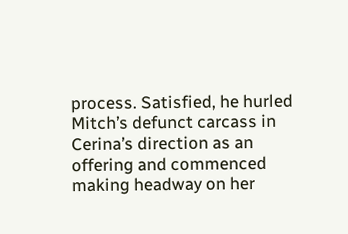process. Satisfied, he hurled Mitch’s defunct carcass in Cerina’s direction as an offering and commenced making headway on her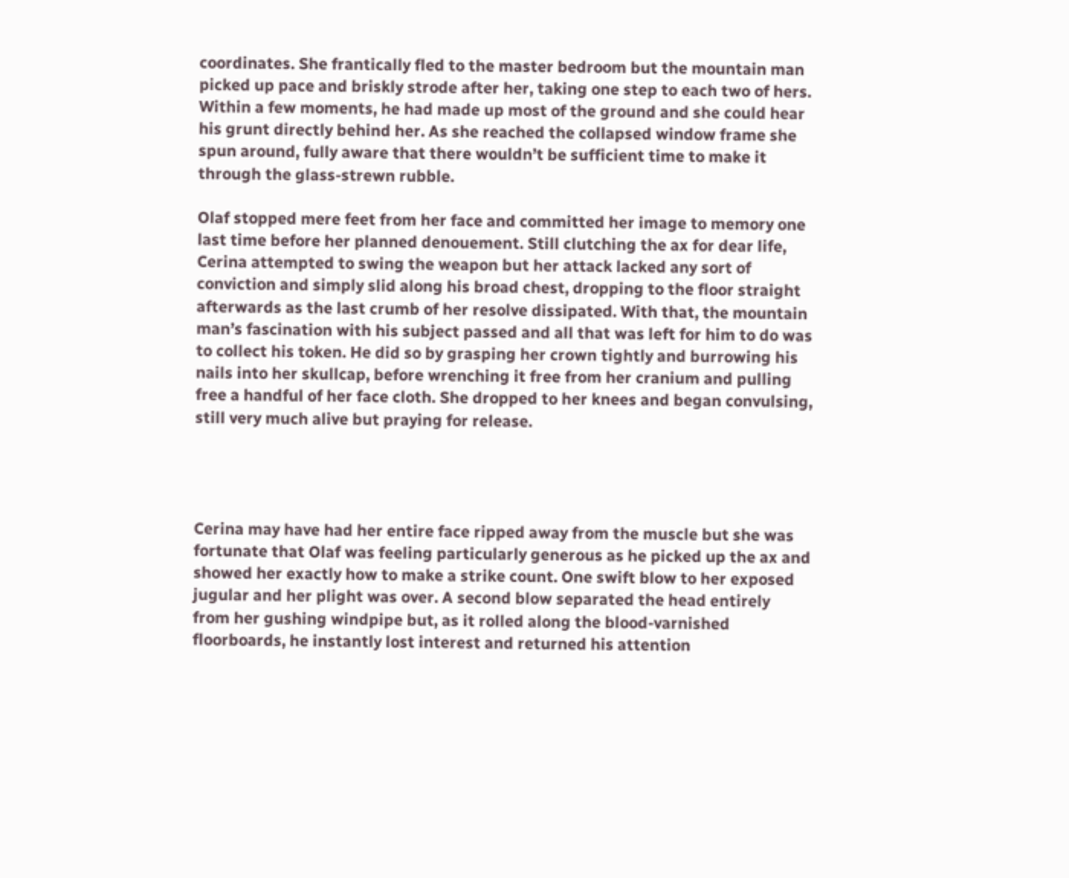coordinates. She frantically fled to the master bedroom but the mountain man picked up pace and briskly strode after her, taking one step to each two of hers. Within a few moments, he had made up most of the ground and she could hear his grunt directly behind her. As she reached the collapsed window frame she spun around, fully aware that there wouldn’t be sufficient time to make it through the glass-strewn rubble.

Olaf stopped mere feet from her face and committed her image to memory one last time before her planned denouement. Still clutching the ax for dear life, Cerina attempted to swing the weapon but her attack lacked any sort of conviction and simply slid along his broad chest, dropping to the floor straight afterwards as the last crumb of her resolve dissipated. With that, the mountain man’s fascination with his subject passed and all that was left for him to do was to collect his token. He did so by grasping her crown tightly and burrowing his nails into her skullcap, before wrenching it free from her cranium and pulling free a handful of her face cloth. She dropped to her knees and began convulsing, still very much alive but praying for release.




Cerina may have had her entire face ripped away from the muscle but she was fortunate that Olaf was feeling particularly generous as he picked up the ax and showed her exactly how to make a strike count. One swift blow to her exposed jugular and her plight was over. A second blow separated the head entirely from her gushing windpipe but, as it rolled along the blood-varnished floorboards, he instantly lost interest and returned his attention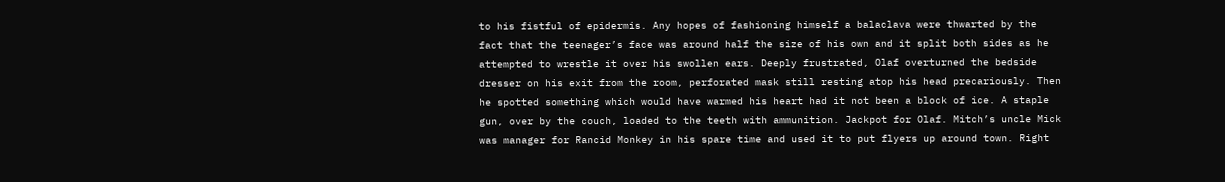to his fistful of epidermis. Any hopes of fashioning himself a balaclava were thwarted by the fact that the teenager’s face was around half the size of his own and it split both sides as he attempted to wrestle it over his swollen ears. Deeply frustrated, Olaf overturned the bedside dresser on his exit from the room, perforated mask still resting atop his head precariously. Then he spotted something which would have warmed his heart had it not been a block of ice. A staple gun, over by the couch, loaded to the teeth with ammunition. Jackpot for Olaf. Mitch’s uncle Mick was manager for Rancid Monkey in his spare time and used it to put flyers up around town. Right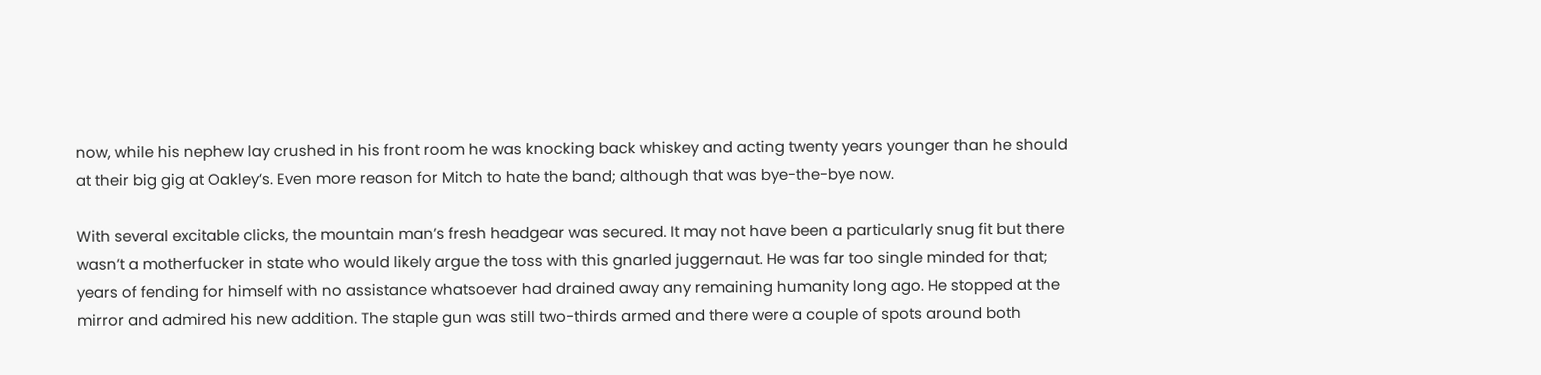now, while his nephew lay crushed in his front room he was knocking back whiskey and acting twenty years younger than he should at their big gig at Oakley’s. Even more reason for Mitch to hate the band; although that was bye-the-bye now.

With several excitable clicks, the mountain man’s fresh headgear was secured. It may not have been a particularly snug fit but there wasn’t a motherfucker in state who would likely argue the toss with this gnarled juggernaut. He was far too single minded for that; years of fending for himself with no assistance whatsoever had drained away any remaining humanity long ago. He stopped at the mirror and admired his new addition. The staple gun was still two-thirds armed and there were a couple of spots around both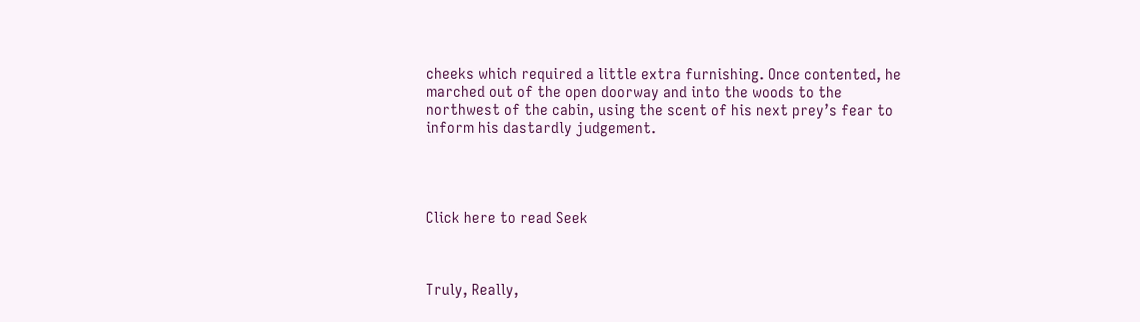cheeks which required a little extra furnishing. Once contented, he marched out of the open doorway and into the woods to the northwest of the cabin, using the scent of his next prey’s fear to inform his dastardly judgement.




Click here to read Seek



Truly, Really,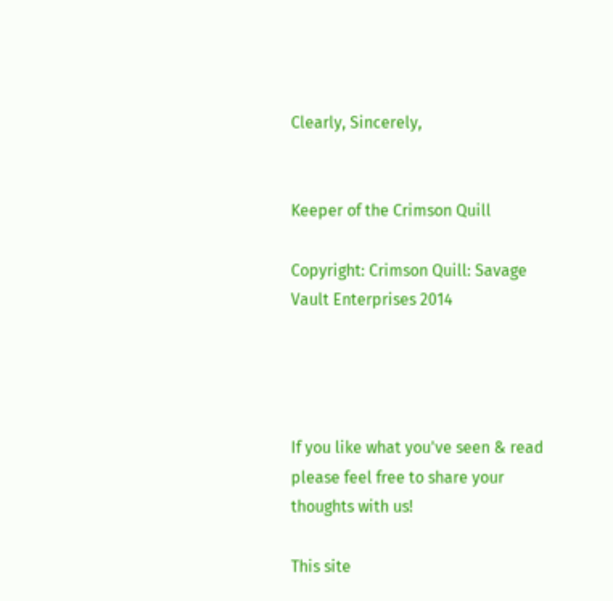Clearly, Sincerely,


Keeper of the Crimson Quill

Copyright: Crimson Quill: Savage Vault Enterprises 2014




If you like what you've seen & read please feel free to share your thoughts with us!

This site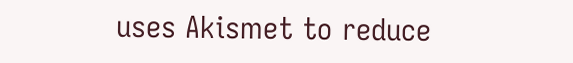uses Akismet to reduce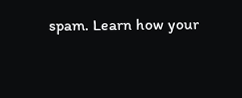spam. Learn how your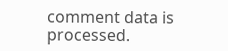comment data is processed.